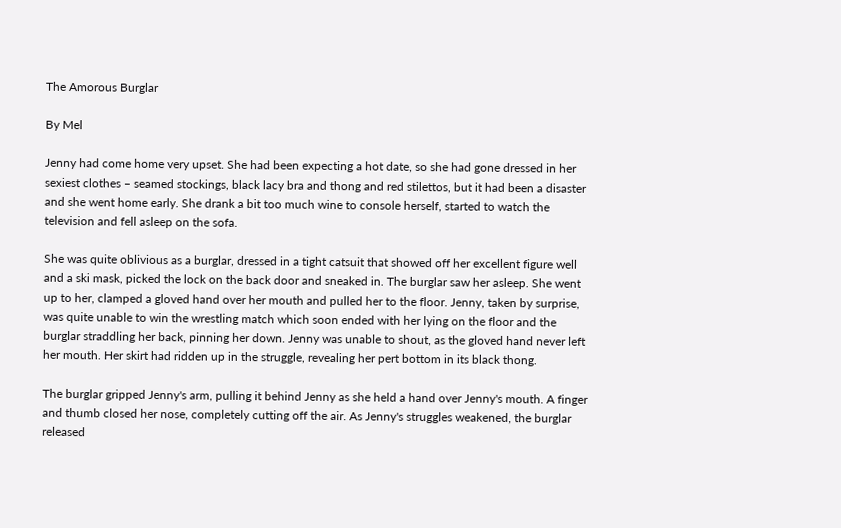The Amorous Burglar

By Mel

Jenny had come home very upset. She had been expecting a hot date, so she had gone dressed in her sexiest clothes – seamed stockings, black lacy bra and thong and red stilettos, but it had been a disaster and she went home early. She drank a bit too much wine to console herself, started to watch the television and fell asleep on the sofa.

She was quite oblivious as a burglar, dressed in a tight catsuit that showed off her excellent figure well and a ski mask, picked the lock on the back door and sneaked in. The burglar saw her asleep. She went up to her, clamped a gloved hand over her mouth and pulled her to the floor. Jenny, taken by surprise, was quite unable to win the wrestling match which soon ended with her lying on the floor and the burglar straddling her back, pinning her down. Jenny was unable to shout, as the gloved hand never left her mouth. Her skirt had ridden up in the struggle, revealing her pert bottom in its black thong.

The burglar gripped Jenny's arm, pulling it behind Jenny as she held a hand over Jenny's mouth. A finger and thumb closed her nose, completely cutting off the air. As Jenny's struggles weakened, the burglar released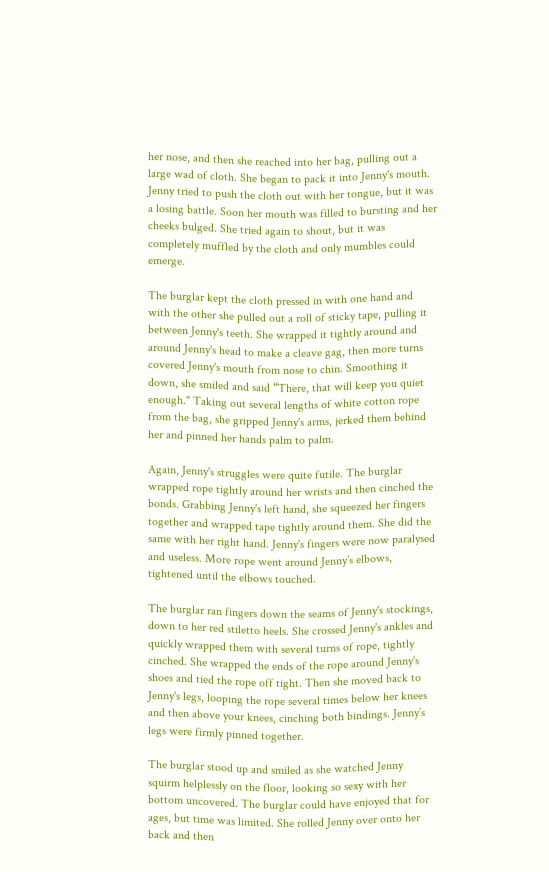her nose, and then she reached into her bag, pulling out a large wad of cloth. She began to pack it into Jenny's mouth. Jenny tried to push the cloth out with her tongue, but it was a losing battle. Soon her mouth was filled to bursting and her cheeks bulged. She tried again to shout, but it was completely muffled by the cloth and only mumbles could emerge.

The burglar kept the cloth pressed in with one hand and with the other she pulled out a roll of sticky tape, pulling it between Jenny's teeth. She wrapped it tightly around and around Jenny's head to make a cleave gag, then more turns covered Jenny's mouth from nose to chin. Smoothing it down, she smiled and said “There, that will keep you quiet enough." Taking out several lengths of white cotton rope from the bag, she gripped Jenny's arms, jerked them behind her and pinned her hands palm to palm.

Again, Jenny's struggles were quite futile. The burglar wrapped rope tightly around her wrists and then cinched the bonds. Grabbing Jenny's left hand, she squeezed her fingers together and wrapped tape tightly around them. She did the same with her right hand. Jenny's fingers were now paralysed and useless. More rope went around Jenny’s elbows, tightened until the elbows touched.

The burglar ran fingers down the seams of Jenny's stockings, down to her red stiletto heels. She crossed Jenny's ankles and quickly wrapped them with several turns of rope, tightly cinched. She wrapped the ends of the rope around Jenny's shoes and tied the rope off tight. Then she moved back to Jenny's legs, looping the rope several times below her knees and then above your knees, cinching both bindings. Jenny’s legs were firmly pinned together.

The burglar stood up and smiled as she watched Jenny squirm helplessly on the floor, looking so sexy with her bottom uncovered. The burglar could have enjoyed that for ages, but time was limited. She rolled Jenny over onto her back and then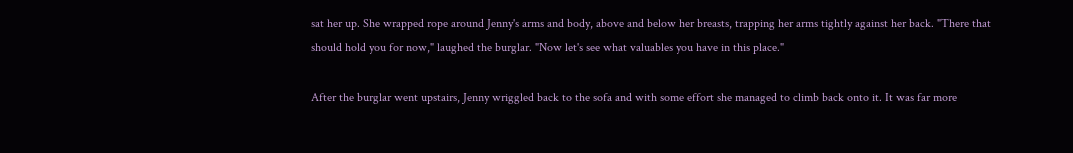sat her up. She wrapped rope around Jenny's arms and body, above and below her breasts, trapping her arms tightly against her back. "There that should hold you for now," laughed the burglar. "Now let's see what valuables you have in this place."

After the burglar went upstairs, Jenny wriggled back to the sofa and with some effort she managed to climb back onto it. It was far more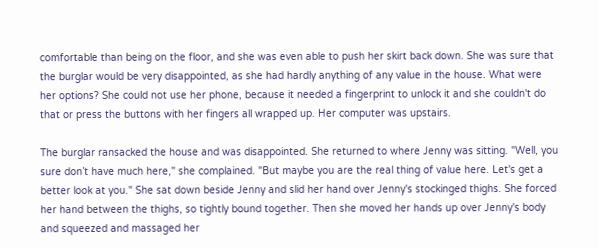comfortable than being on the floor, and she was even able to push her skirt back down. She was sure that the burglar would be very disappointed, as she had hardly anything of any value in the house. What were her options? She could not use her phone, because it needed a fingerprint to unlock it and she couldn't do that or press the buttons with her fingers all wrapped up. Her computer was upstairs.

The burglar ransacked the house and was disappointed. She returned to where Jenny was sitting. "Well, you sure don’t have much here," she complained. "But maybe you are the real thing of value here. Let's get a better look at you." She sat down beside Jenny and slid her hand over Jenny's stockinged thighs. She forced her hand between the thighs, so tightly bound together. Then she moved her hands up over Jenny's body and squeezed and massaged her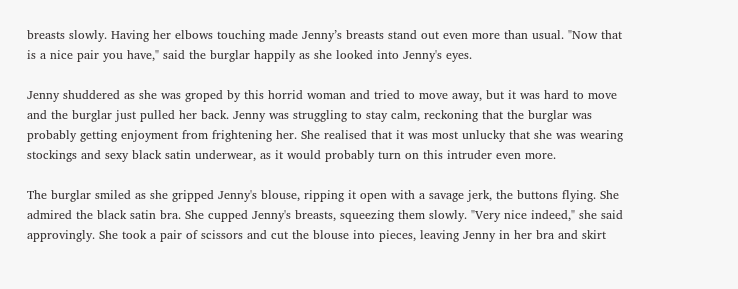breasts slowly. Having her elbows touching made Jenny’s breasts stand out even more than usual. "Now that is a nice pair you have," said the burglar happily as she looked into Jenny's eyes.

Jenny shuddered as she was groped by this horrid woman and tried to move away, but it was hard to move and the burglar just pulled her back. Jenny was struggling to stay calm, reckoning that the burglar was probably getting enjoyment from frightening her. She realised that it was most unlucky that she was wearing stockings and sexy black satin underwear, as it would probably turn on this intruder even more.

The burglar smiled as she gripped Jenny's blouse, ripping it open with a savage jerk, the buttons flying. She admired the black satin bra. She cupped Jenny's breasts, squeezing them slowly. "Very nice indeed," she said approvingly. She took a pair of scissors and cut the blouse into pieces, leaving Jenny in her bra and skirt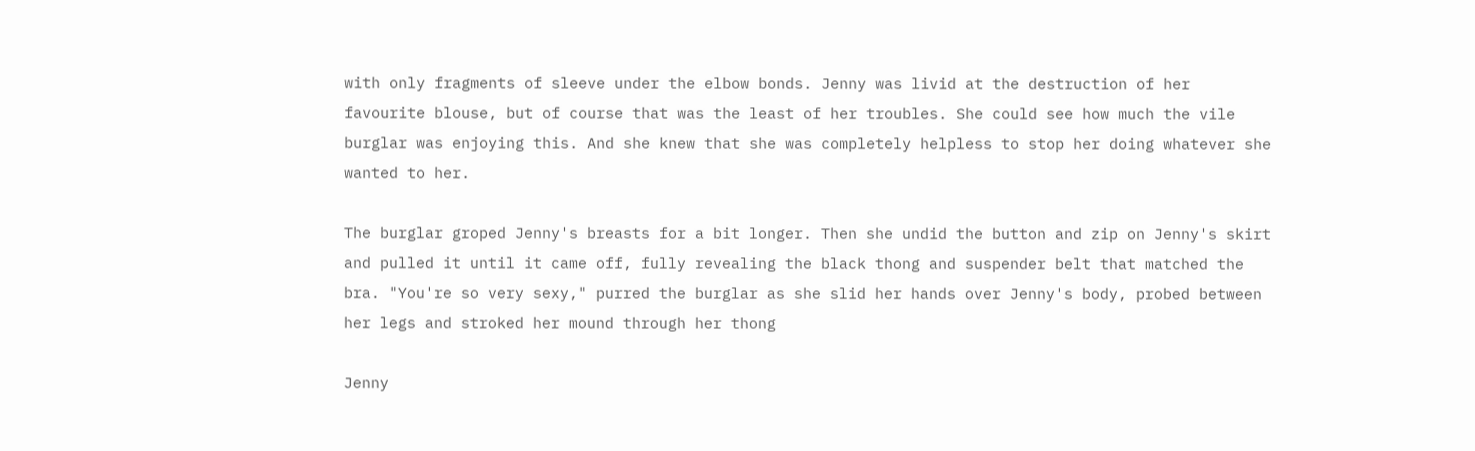with only fragments of sleeve under the elbow bonds. Jenny was livid at the destruction of her favourite blouse, but of course that was the least of her troubles. She could see how much the vile burglar was enjoying this. And she knew that she was completely helpless to stop her doing whatever she wanted to her.

The burglar groped Jenny's breasts for a bit longer. Then she undid the button and zip on Jenny's skirt and pulled it until it came off, fully revealing the black thong and suspender belt that matched the bra. "You're so very sexy," purred the burglar as she slid her hands over Jenny's body, probed between her legs and stroked her mound through her thong

Jenny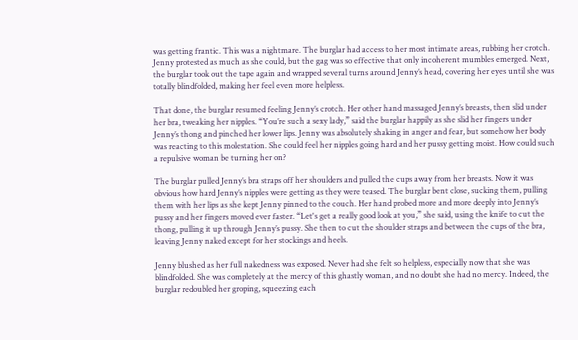was getting frantic. This was a nightmare. The burglar had access to her most intimate areas, rubbing her crotch. Jenny protested as much as she could, but the gag was so effective that only incoherent mumbles emerged. Next, the burglar took out the tape again and wrapped several turns around Jenny’s head, covering her eyes until she was totally blindfolded, making her feel even more helpless.

That done, the burglar resumed feeling Jenny’s crotch. Her other hand massaged Jenny’s breasts, then slid under her bra, tweaking her nipples. “You’re such a sexy lady,” said the burglar happily as she slid her fingers under Jenny’s thong and pinched her lower lips. Jenny was absolutely shaking in anger and fear, but somehow her body was reacting to this molestation. She could feel her nipples going hard and her pussy getting moist. How could such a repulsive woman be turning her on?

The burglar pulled Jenny’s bra straps off her shoulders and pulled the cups away from her breasts. Now it was obvious how hard Jenny’s nipples were getting as they were teased. The burglar bent close, sucking them, pulling them with her lips as she kept Jenny pinned to the couch. Her hand probed more and more deeply into Jenny’s pussy and her fingers moved ever faster. “Let's get a really good look at you,” she said, using the knife to cut the thong, pulling it up through Jenny’s pussy. She then to cut the shoulder straps and between the cups of the bra, leaving Jenny naked except for her stockings and heels.

Jenny blushed as her full nakedness was exposed. Never had she felt so helpless, especially now that she was blindfolded. She was completely at the mercy of this ghastly woman, and no doubt she had no mercy. Indeed, the burglar redoubled her groping, squeezing each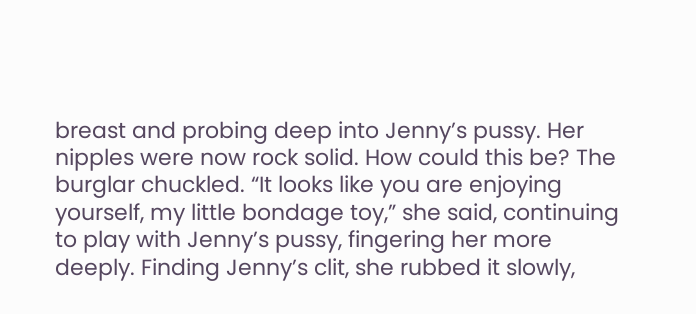breast and probing deep into Jenny’s pussy. Her nipples were now rock solid. How could this be? The burglar chuckled. “It looks like you are enjoying yourself, my little bondage toy,” she said, continuing to play with Jenny’s pussy, fingering her more deeply. Finding Jenny’s clit, she rubbed it slowly,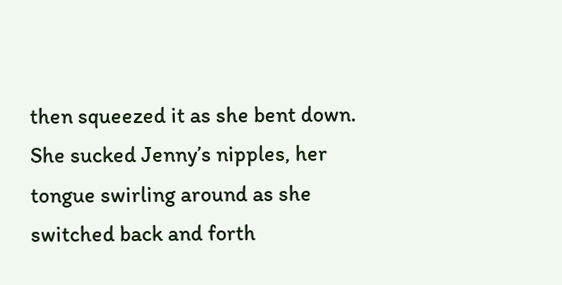then squeezed it as she bent down. She sucked Jenny’s nipples, her tongue swirling around as she switched back and forth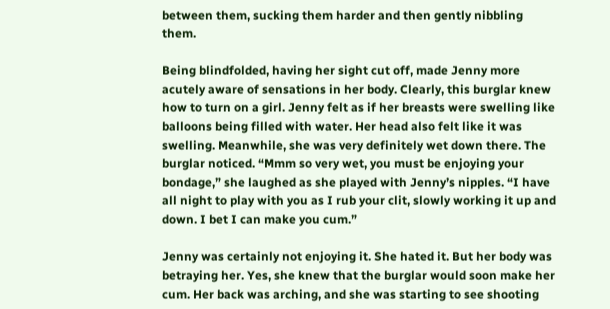between them, sucking them harder and then gently nibbling them.

Being blindfolded, having her sight cut off, made Jenny more acutely aware of sensations in her body. Clearly, this burglar knew how to turn on a girl. Jenny felt as if her breasts were swelling like balloons being filled with water. Her head also felt like it was swelling. Meanwhile, she was very definitely wet down there. The burglar noticed. “Mmm so very wet, you must be enjoying your bondage,” she laughed as she played with Jenny’s nipples. “I have all night to play with you as I rub your clit, slowly working it up and down. I bet I can make you cum.”

Jenny was certainly not enjoying it. She hated it. But her body was betraying her. Yes, she knew that the burglar would soon make her cum. Her back was arching, and she was starting to see shooting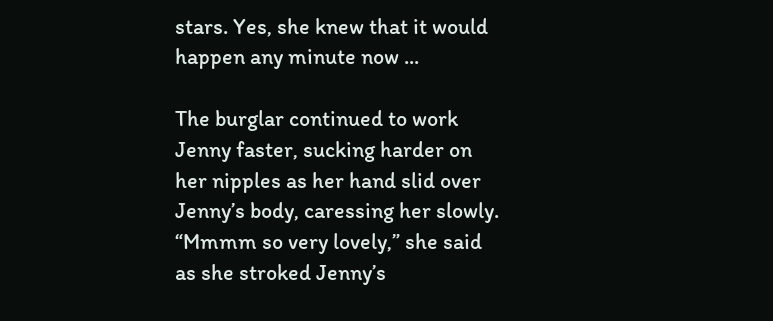stars. Yes, she knew that it would happen any minute now ...

The burglar continued to work Jenny faster, sucking harder on her nipples as her hand slid over Jenny’s body, caressing her slowly. “Mmmm so very lovely,” she said as she stroked Jenny’s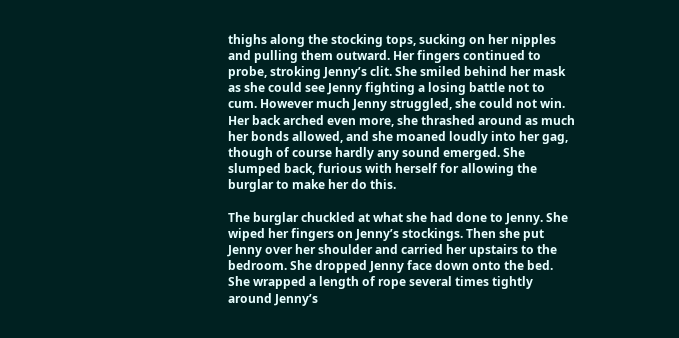thighs along the stocking tops, sucking on her nipples and pulling them outward. Her fingers continued to probe, stroking Jenny’s clit. She smiled behind her mask as she could see Jenny fighting a losing battle not to cum. However much Jenny struggled, she could not win. Her back arched even more, she thrashed around as much her bonds allowed, and she moaned loudly into her gag, though of course hardly any sound emerged. She slumped back, furious with herself for allowing the burglar to make her do this.

The burglar chuckled at what she had done to Jenny. She wiped her fingers on Jenny’s stockings. Then she put Jenny over her shoulder and carried her upstairs to the bedroom. She dropped Jenny face down onto the bed. She wrapped a length of rope several times tightly around Jenny’s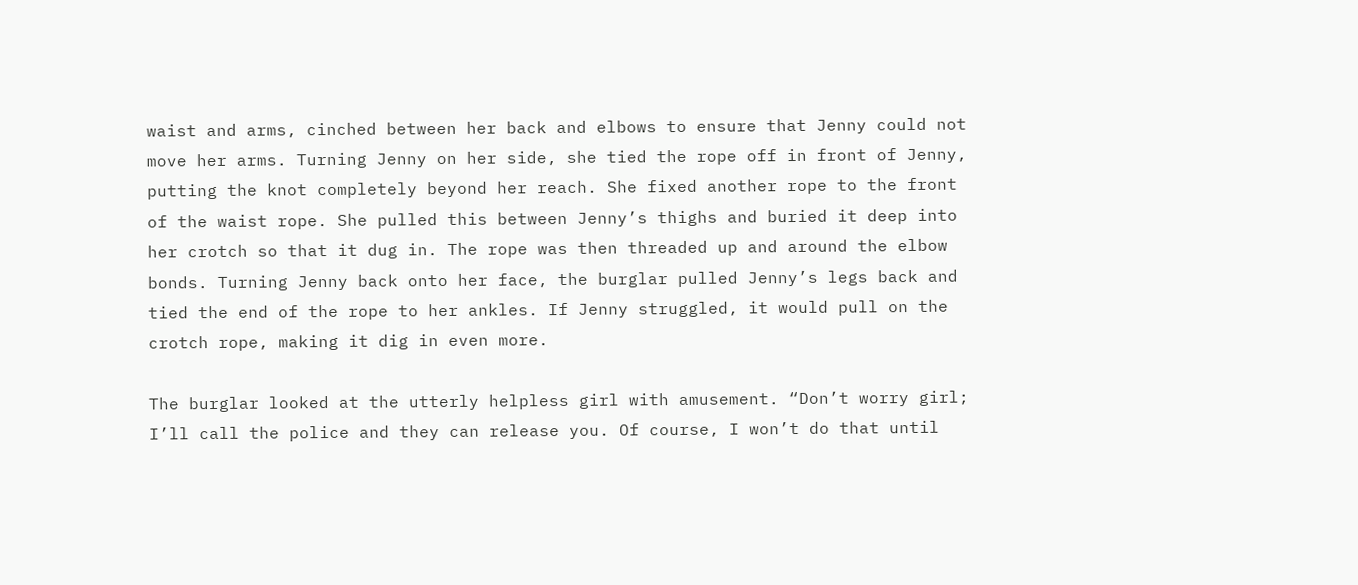waist and arms, cinched between her back and elbows to ensure that Jenny could not move her arms. Turning Jenny on her side, she tied the rope off in front of Jenny, putting the knot completely beyond her reach. She fixed another rope to the front of the waist rope. She pulled this between Jenny’s thighs and buried it deep into her crotch so that it dug in. The rope was then threaded up and around the elbow bonds. Turning Jenny back onto her face, the burglar pulled Jenny’s legs back and tied the end of the rope to her ankles. If Jenny struggled, it would pull on the crotch rope, making it dig in even more.

The burglar looked at the utterly helpless girl with amusement. “Don’t worry girl; I’ll call the police and they can release you. Of course, I won’t do that until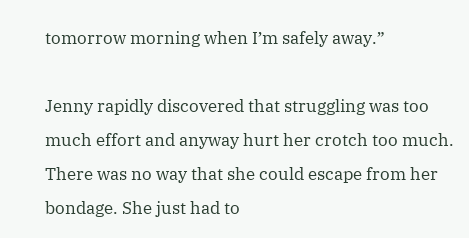tomorrow morning when I’m safely away.”

Jenny rapidly discovered that struggling was too much effort and anyway hurt her crotch too much. There was no way that she could escape from her bondage. She just had to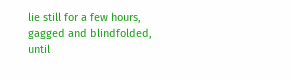lie still for a few hours, gagged and blindfolded, until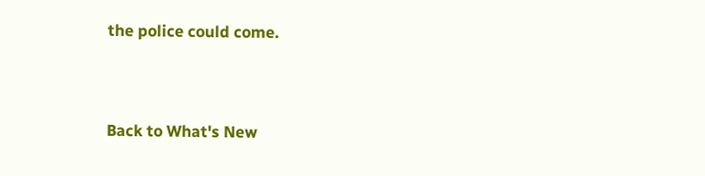the police could come.


Back to What's New